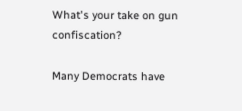What's your take on gun confiscation?

Many Democrats have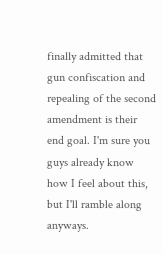finally admitted that gun confiscation and repealing of the second amendment is their end goal. I'm sure you guys already know how I feel about this, but I'll ramble along anyways.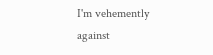I'm vehemently against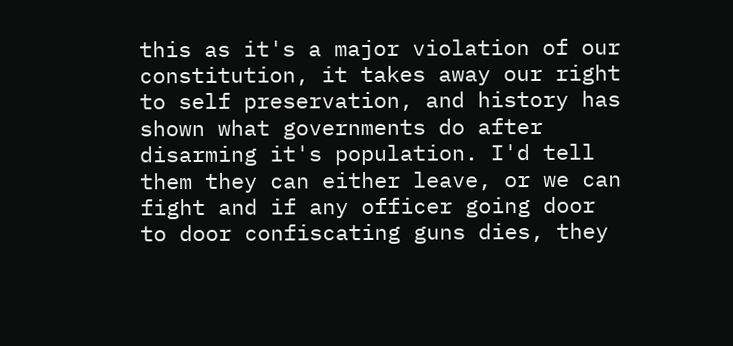this as it's a major violation of our constitution, it takes away our right to self preservation, and history has shown what governments do after disarming it's population. I'd tell them they can either leave, or we can fight and if any officer going door to door confiscating guns dies, they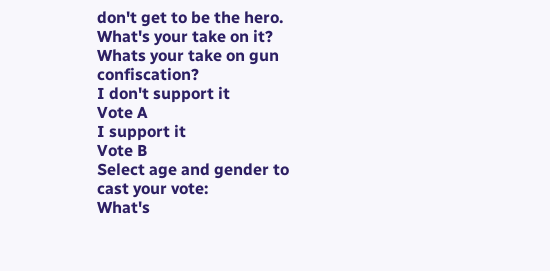don't get to be the hero. What's your take on it?
Whats your take on gun confiscation?
I don't support it
Vote A
I support it
Vote B
Select age and gender to cast your vote:
What's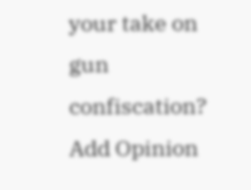your take on gun confiscation?
Add Opinion